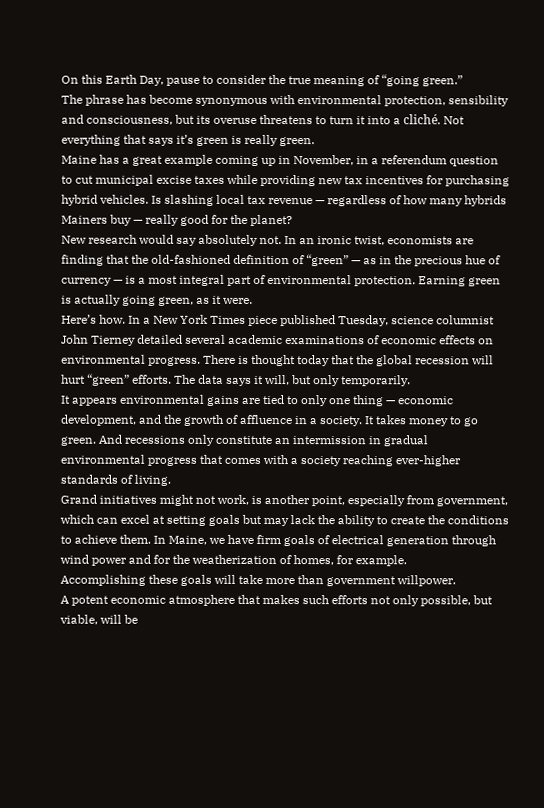On this Earth Day, pause to consider the true meaning of “going green.”
The phrase has become synonymous with environmental protection, sensibility and consciousness, but its overuse threatens to turn it into a cliché. Not everything that says it’s green is really green.
Maine has a great example coming up in November, in a referendum question to cut municipal excise taxes while providing new tax incentives for purchasing hybrid vehicles. Is slashing local tax revenue — regardless of how many hybrids Mainers buy — really good for the planet?
New research would say absolutely not. In an ironic twist, economists are finding that the old-fashioned definition of “green” — as in the precious hue of currency — is a most integral part of environmental protection. Earning green is actually going green, as it were.
Here’s how. In a New York Times piece published Tuesday, science columnist John Tierney detailed several academic examinations of economic effects on environmental progress. There is thought today that the global recession will hurt “green” efforts. The data says it will, but only temporarily.
It appears environmental gains are tied to only one thing — economic development, and the growth of affluence in a society. It takes money to go green. And recessions only constitute an intermission in gradual environmental progress that comes with a society reaching ever-higher standards of living.
Grand initiatives might not work, is another point, especially from government, which can excel at setting goals but may lack the ability to create the conditions to achieve them. In Maine, we have firm goals of electrical generation through wind power and for the weatherization of homes, for example.
Accomplishing these goals will take more than government willpower.
A potent economic atmosphere that makes such efforts not only possible, but viable, will be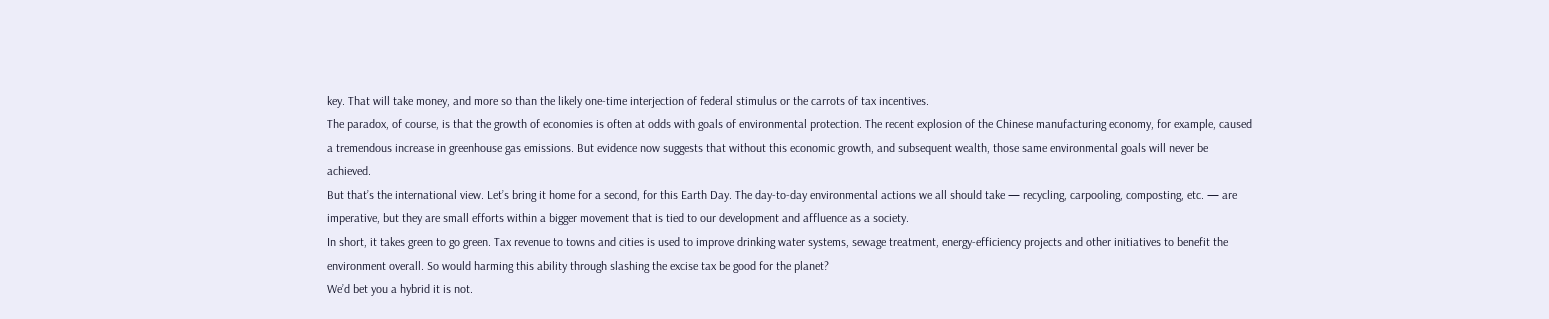key. That will take money, and more so than the likely one-time interjection of federal stimulus or the carrots of tax incentives.
The paradox, of course, is that the growth of economies is often at odds with goals of environmental protection. The recent explosion of the Chinese manufacturing economy, for example, caused a tremendous increase in greenhouse gas emissions. But evidence now suggests that without this economic growth, and subsequent wealth, those same environmental goals will never be achieved.
But that’s the international view. Let’s bring it home for a second, for this Earth Day. The day-to-day environmental actions we all should take — recycling, carpooling, composting, etc. — are imperative, but they are small efforts within a bigger movement that is tied to our development and affluence as a society.
In short, it takes green to go green. Tax revenue to towns and cities is used to improve drinking water systems, sewage treatment, energy-efficiency projects and other initiatives to benefit the environment overall. So would harming this ability through slashing the excise tax be good for the planet?
We’d bet you a hybrid it is not.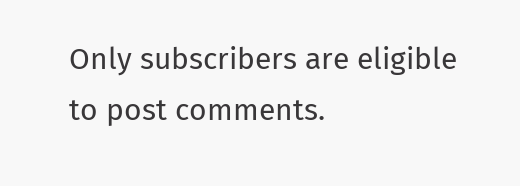Only subscribers are eligible to post comments.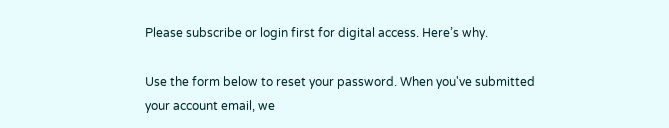Please subscribe or login first for digital access. Here’s why.

Use the form below to reset your password. When you've submitted your account email, we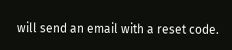will send an email with a reset code.